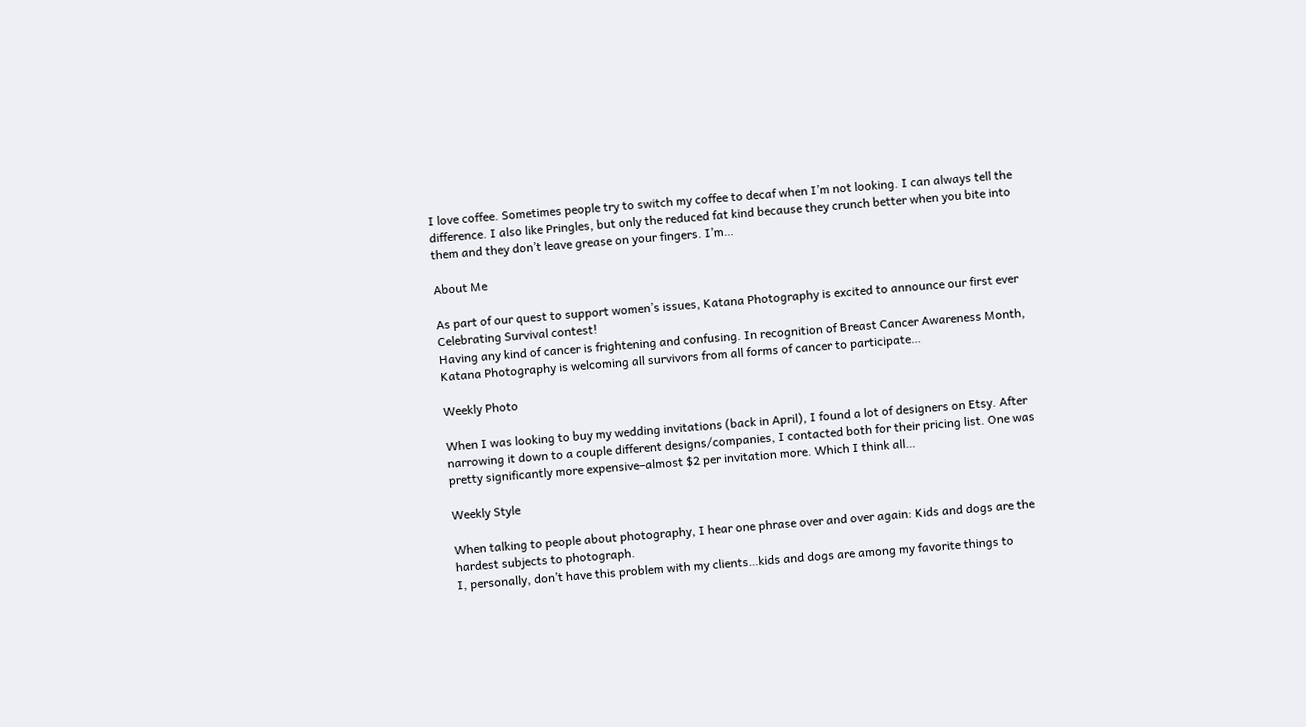I love coffee. Sometimes people try to switch my coffee to decaf when I’m not looking. I can always tell the difference. I also like Pringles, but only the reduced fat kind because they crunch better when you bite into them and they don’t leave grease on your fingers. I’m…

About Me

As part of our quest to support women’s issues, Katana Photography is excited to announce our first ever Celebrating Survival contest!
Having any kind of cancer is frightening and confusing. In recognition of Breast Cancer Awareness Month, Katana Photography is welcoming all survivors from all forms of cancer to participate…

Weekly Photo

When I was looking to buy my wedding invitations (back in April), I found a lot of designers on Etsy. After narrowing it down to a couple different designs/companies, I contacted both for their pricing list. One was pretty significantly more expensive–almost $2 per invitation more. Which I think all…

Weekly Style

When talking to people about photography, I hear one phrase over and over again: Kids and dogs are the hardest subjects to photograph.
I, personally, don’t have this problem with my clients…kids and dogs are among my favorite things to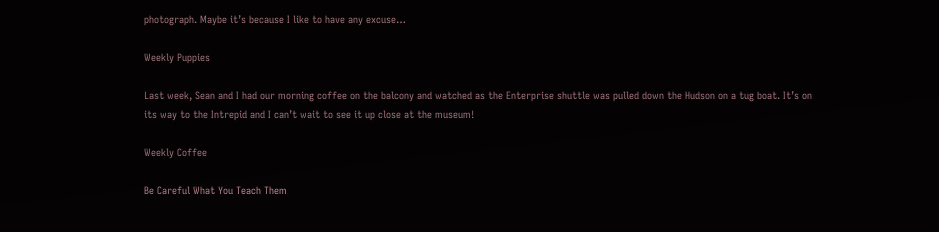photograph. Maybe it’s because I like to have any excuse…

Weekly Puppies

Last week, Sean and I had our morning coffee on the balcony and watched as the Enterprise shuttle was pulled down the Hudson on a tug boat. It’s on its way to the Intrepid and I can’t wait to see it up close at the museum!

Weekly Coffee

Be Careful What You Teach Them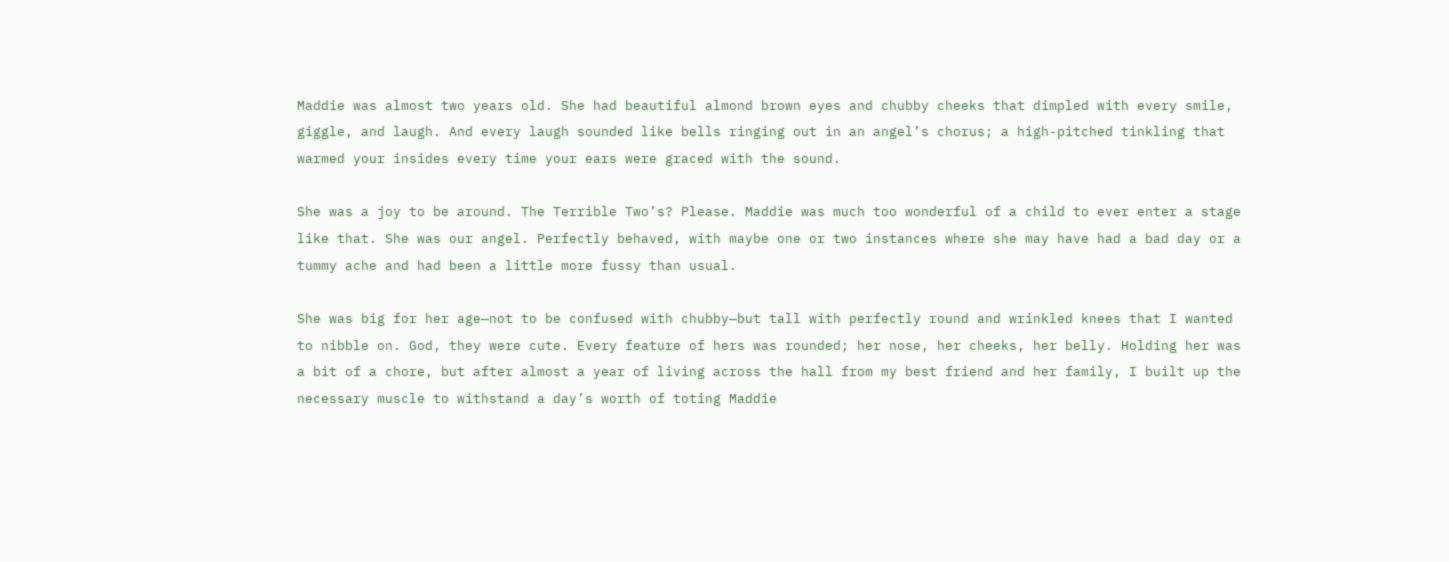Maddie was almost two years old. She had beautiful almond brown eyes and chubby cheeks that dimpled with every smile, giggle, and laugh. And every laugh sounded like bells ringing out in an angel’s chorus; a high-pitched tinkling that warmed your insides every time your ears were graced with the sound.

She was a joy to be around. The Terrible Two’s? Please. Maddie was much too wonderful of a child to ever enter a stage like that. She was our angel. Perfectly behaved, with maybe one or two instances where she may have had a bad day or a tummy ache and had been a little more fussy than usual.

She was big for her age—not to be confused with chubby—but tall with perfectly round and wrinkled knees that I wanted to nibble on. God, they were cute. Every feature of hers was rounded; her nose, her cheeks, her belly. Holding her was a bit of a chore, but after almost a year of living across the hall from my best friend and her family, I built up the necessary muscle to withstand a day’s worth of toting Maddie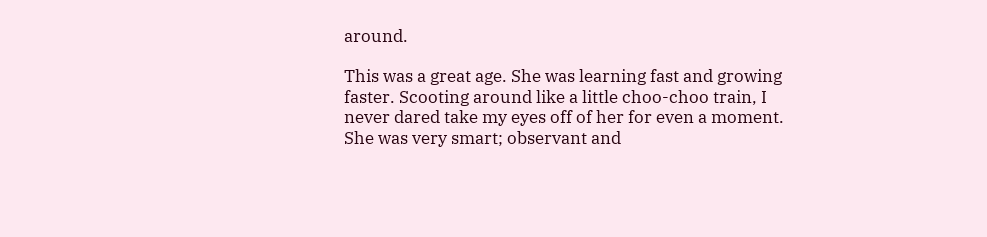around.

This was a great age. She was learning fast and growing faster. Scooting around like a little choo-choo train, I never dared take my eyes off of her for even a moment. She was very smart; observant and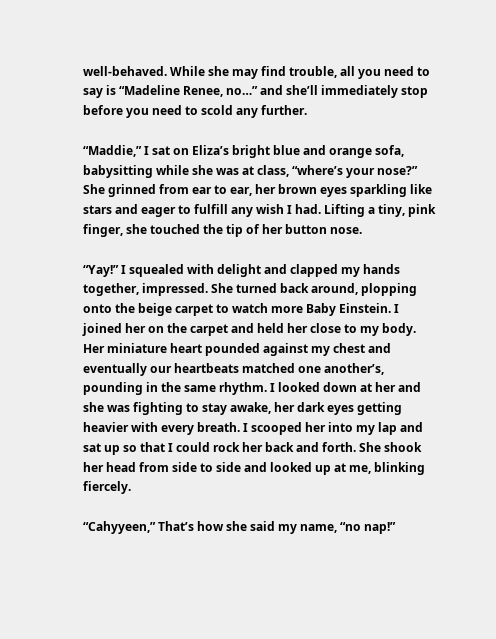well-behaved. While she may find trouble, all you need to say is “Madeline Renee, no…” and she’ll immediately stop before you need to scold any further.

“Maddie,” I sat on Eliza’s bright blue and orange sofa, babysitting while she was at class, “where’s your nose?” She grinned from ear to ear, her brown eyes sparkling like stars and eager to fulfill any wish I had. Lifting a tiny, pink finger, she touched the tip of her button nose.

“Yay!” I squealed with delight and clapped my hands together, impressed. She turned back around, plopping onto the beige carpet to watch more Baby Einstein. I joined her on the carpet and held her close to my body. Her miniature heart pounded against my chest and eventually our heartbeats matched one another’s, pounding in the same rhythm. I looked down at her and she was fighting to stay awake, her dark eyes getting heavier with every breath. I scooped her into my lap and sat up so that I could rock her back and forth. She shook her head from side to side and looked up at me, blinking fiercely.

“Cahyyeen,” That’s how she said my name, “no nap!”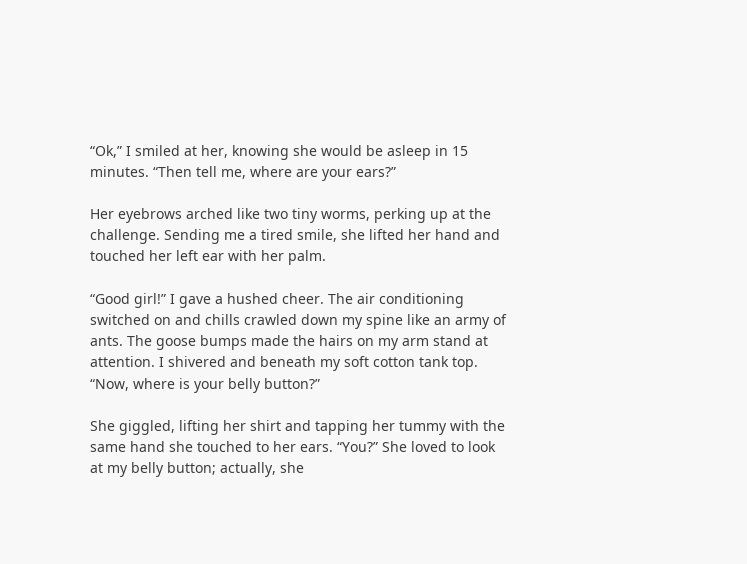“Ok,” I smiled at her, knowing she would be asleep in 15 minutes. “Then tell me, where are your ears?”

Her eyebrows arched like two tiny worms, perking up at the challenge. Sending me a tired smile, she lifted her hand and touched her left ear with her palm.

“Good girl!” I gave a hushed cheer. The air conditioning switched on and chills crawled down my spine like an army of ants. The goose bumps made the hairs on my arm stand at attention. I shivered and beneath my soft cotton tank top. “Now, where is your belly button?”

She giggled, lifting her shirt and tapping her tummy with the same hand she touched to her ears. “You?” She loved to look at my belly button; actually, she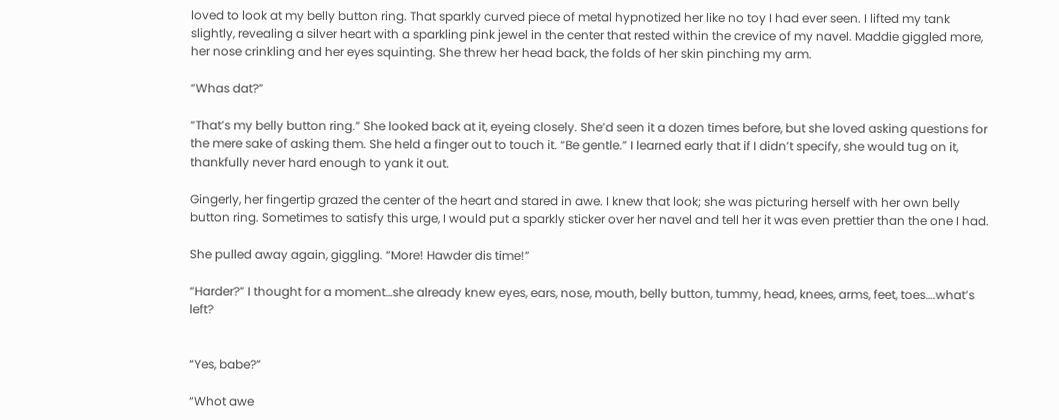loved to look at my belly button ring. That sparkly curved piece of metal hypnotized her like no toy I had ever seen. I lifted my tank slightly, revealing a silver heart with a sparkling pink jewel in the center that rested within the crevice of my navel. Maddie giggled more, her nose crinkling and her eyes squinting. She threw her head back, the folds of her skin pinching my arm.

“Whas dat?”

“That’s my belly button ring.” She looked back at it, eyeing closely. She’d seen it a dozen times before, but she loved asking questions for the mere sake of asking them. She held a finger out to touch it. “Be gentle.” I learned early that if I didn’t specify, she would tug on it, thankfully never hard enough to yank it out.

Gingerly, her fingertip grazed the center of the heart and stared in awe. I knew that look; she was picturing herself with her own belly button ring. Sometimes to satisfy this urge, I would put a sparkly sticker over her navel and tell her it was even prettier than the one I had.

She pulled away again, giggling. “More! Hawder dis time!”

“Harder?” I thought for a moment…she already knew eyes, ears, nose, mouth, belly button, tummy, head, knees, arms, feet, toes….what’s left?


“Yes, babe?”

“Whot awe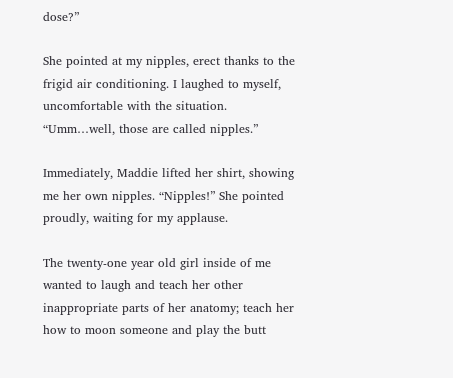dose?”

She pointed at my nipples, erect thanks to the frigid air conditioning. I laughed to myself, uncomfortable with the situation. “Umm…well, those are called nipples.”

Immediately, Maddie lifted her shirt, showing me her own nipples. “Nipples!” She pointed proudly, waiting for my applause.

The twenty-one year old girl inside of me wanted to laugh and teach her other inappropriate parts of her anatomy; teach her how to moon someone and play the butt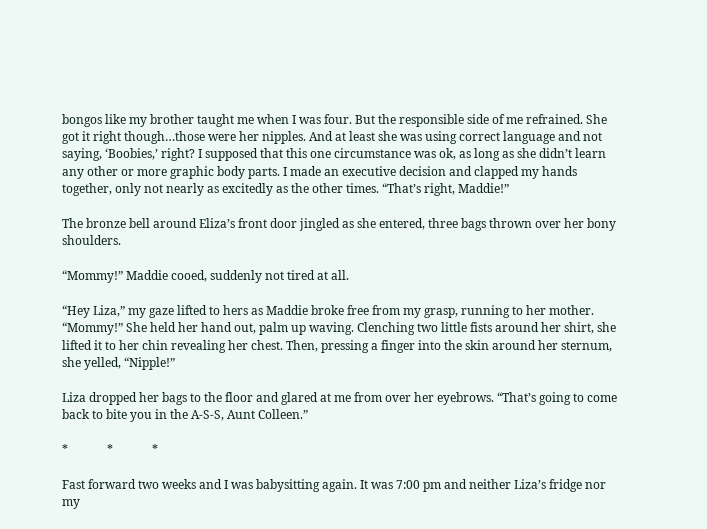bongos like my brother taught me when I was four. But the responsible side of me refrained. She got it right though…those were her nipples. And at least she was using correct language and not saying, ‘Boobies,’ right? I supposed that this one circumstance was ok, as long as she didn’t learn any other or more graphic body parts. I made an executive decision and clapped my hands together, only not nearly as excitedly as the other times. “That’s right, Maddie!”

The bronze bell around Eliza’s front door jingled as she entered, three bags thrown over her bony shoulders.

“Mommy!” Maddie cooed, suddenly not tired at all.

“Hey Liza,” my gaze lifted to hers as Maddie broke free from my grasp, running to her mother. “Mommy!” She held her hand out, palm up waving. Clenching two little fists around her shirt, she lifted it to her chin revealing her chest. Then, pressing a finger into the skin around her sternum, she yelled, “Nipple!”

Liza dropped her bags to the floor and glared at me from over her eyebrows. “That’s going to come back to bite you in the A-S-S, Aunt Colleen.”

*             *             *

Fast forward two weeks and I was babysitting again. It was 7:00 pm and neither Liza’s fridge nor my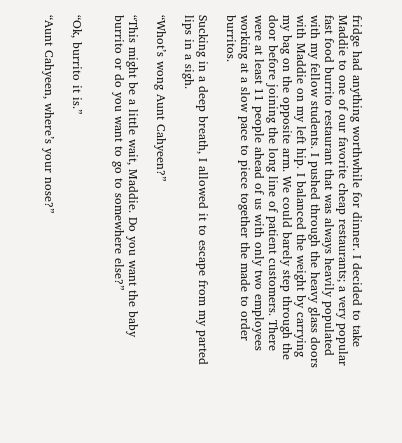fridge had anything worthwhile for dinner. I decided to take Maddie to one of our favorite cheap restaurants; a very popular fast food burrito restaurant that was always heavily populated with my fellow students. I pushed through the heavy glass doors with Maddie on my left hip. I balanced the weight by carrying my bag on the opposite arm. We could barely step through the door before joining the long line of patient customers. There were at least 11 people ahead of us with only two employees working at a slow pace to piece together the made to order burritos.

Sucking in a deep breath, I allowed it to escape from my parted lips in a sigh.

“Whot’s wong Aunt Cahyeen?”

“This might be a little wait, Maddie. Do you want the baby burrito or do you want to go to somewhere else?”


“Ok, burrito it is.”

“Aunt Cahyeen, where’s your nose?”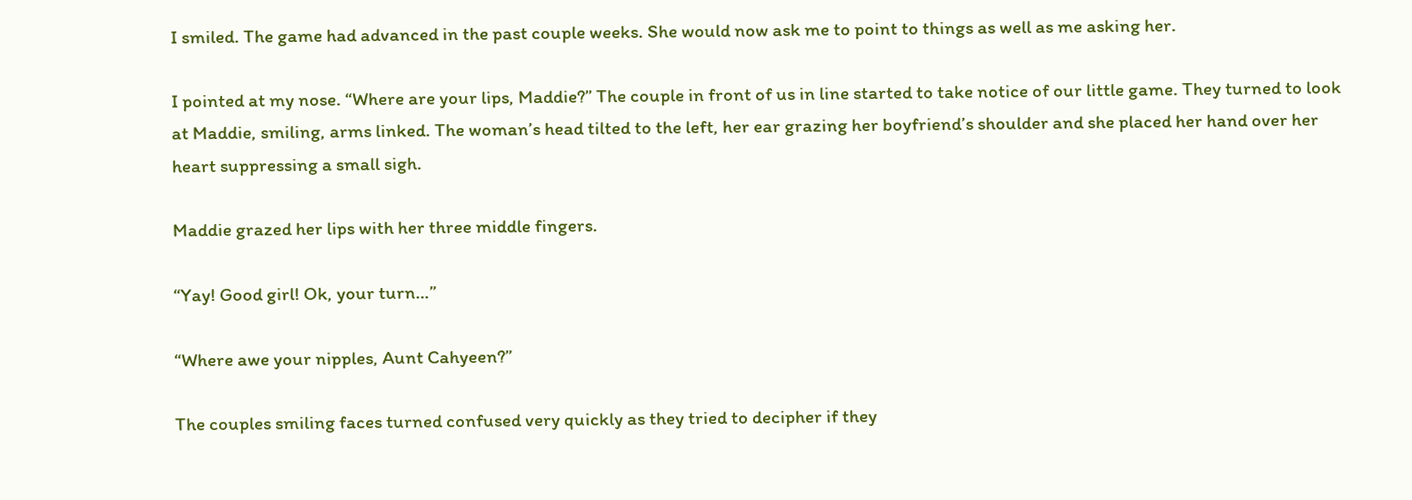I smiled. The game had advanced in the past couple weeks. She would now ask me to point to things as well as me asking her.

I pointed at my nose. “Where are your lips, Maddie?” The couple in front of us in line started to take notice of our little game. They turned to look at Maddie, smiling, arms linked. The woman’s head tilted to the left, her ear grazing her boyfriend’s shoulder and she placed her hand over her heart suppressing a small sigh.

Maddie grazed her lips with her three middle fingers.

“Yay! Good girl! Ok, your turn…”

“Where awe your nipples, Aunt Cahyeen?”

The couples smiling faces turned confused very quickly as they tried to decipher if they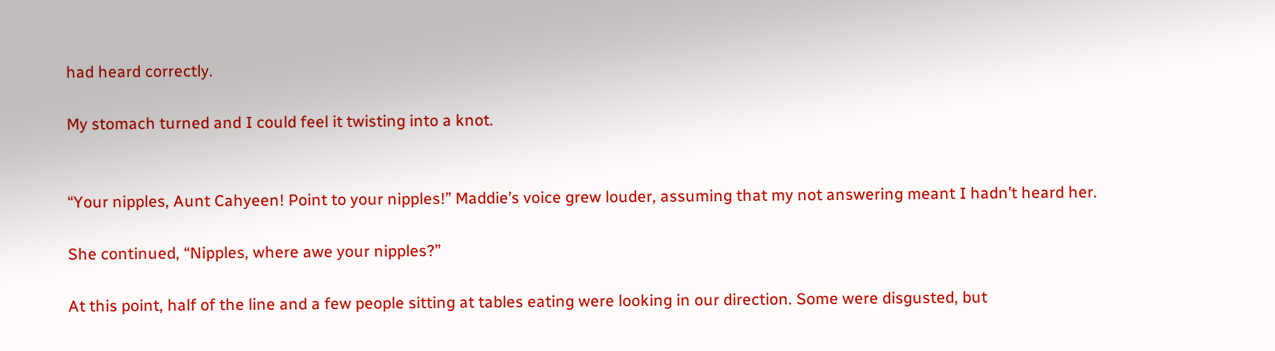had heard correctly.

My stomach turned and I could feel it twisting into a knot.


“Your nipples, Aunt Cahyeen! Point to your nipples!” Maddie’s voice grew louder, assuming that my not answering meant I hadn’t heard her.

She continued, “Nipples, where awe your nipples?”

At this point, half of the line and a few people sitting at tables eating were looking in our direction. Some were disgusted, but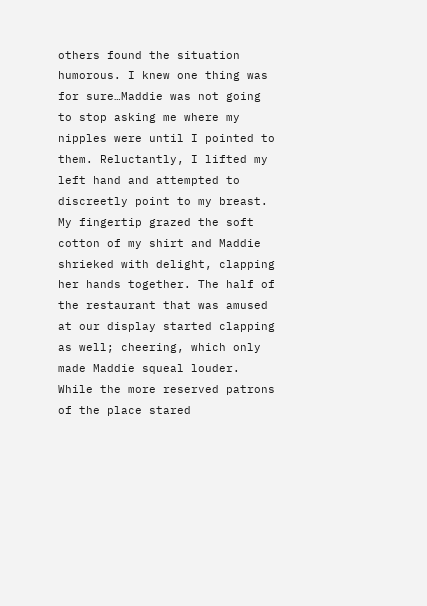others found the situation humorous. I knew one thing was for sure…Maddie was not going to stop asking me where my nipples were until I pointed to them. Reluctantly, I lifted my left hand and attempted to discreetly point to my breast. My fingertip grazed the soft cotton of my shirt and Maddie shrieked with delight, clapping her hands together. The half of the restaurant that was amused at our display started clapping as well; cheering, which only made Maddie squeal louder.   While the more reserved patrons of the place stared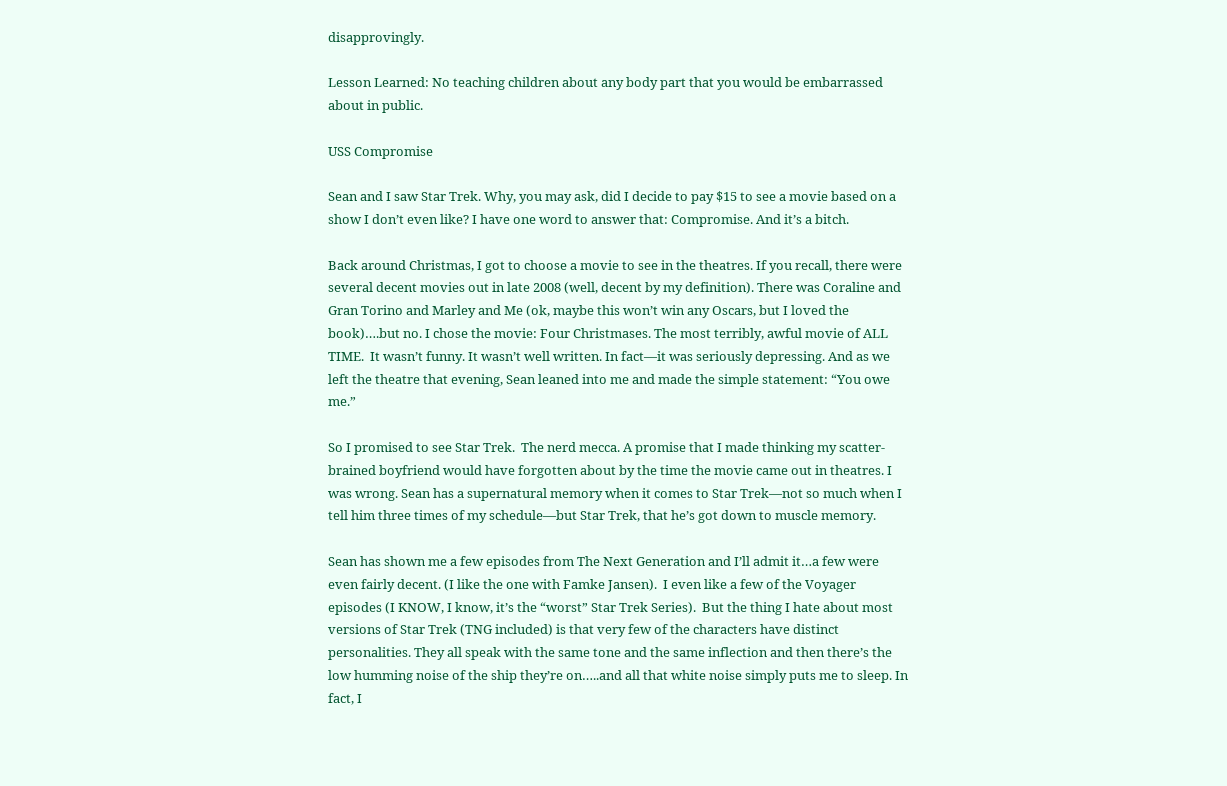disapprovingly.

Lesson Learned: No teaching children about any body part that you would be embarrassed about in public.

USS Compromise

Sean and I saw Star Trek. Why, you may ask, did I decide to pay $15 to see a movie based on a show I don’t even like? I have one word to answer that: Compromise. And it’s a bitch.

Back around Christmas, I got to choose a movie to see in the theatres. If you recall, there were several decent movies out in late 2008 (well, decent by my definition). There was Coraline and Gran Torino and Marley and Me (ok, maybe this won’t win any Oscars, but I loved the book)….but no. I chose the movie: Four Christmases. The most terribly, awful movie of ALL TIME.  It wasn’t funny. It wasn’t well written. In fact—it was seriously depressing. And as we left the theatre that evening, Sean leaned into me and made the simple statement: “You owe me.”

So I promised to see Star Trek.  The nerd mecca. A promise that I made thinking my scatter-brained boyfriend would have forgotten about by the time the movie came out in theatres. I was wrong. Sean has a supernatural memory when it comes to Star Trek—not so much when I tell him three times of my schedule—but Star Trek, that he’s got down to muscle memory.

Sean has shown me a few episodes from The Next Generation and I’ll admit it…a few were even fairly decent. (I like the one with Famke Jansen).  I even like a few of the Voyager episodes (I KNOW, I know, it’s the “worst” Star Trek Series).  But the thing I hate about most versions of Star Trek (TNG included) is that very few of the characters have distinct personalities. They all speak with the same tone and the same inflection and then there’s the low humming noise of the ship they’re on…..and all that white noise simply puts me to sleep. In fact, I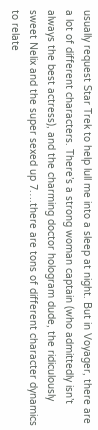usually request Star Trek to help lull me into a sleep at night. But in Voyager, there are a lot of different characters. There’s a strong woman captain (who admittedly isn’t always the best actress), and the charming doctor hologram dude, the ridiculously sweet Nelix and the super sexed up 7….there are tons of different character dynamics to relate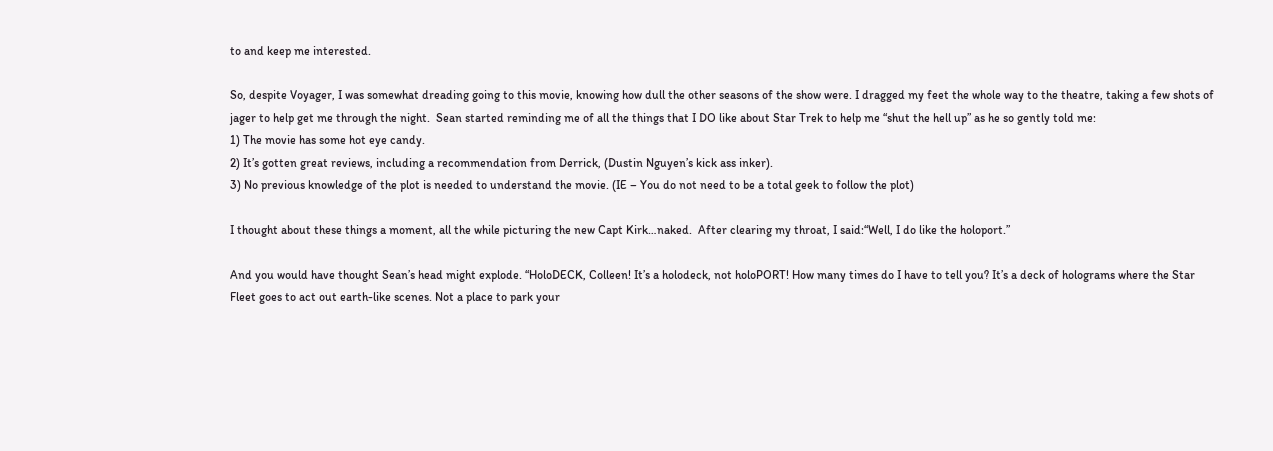to and keep me interested.

So, despite Voyager, I was somewhat dreading going to this movie, knowing how dull the other seasons of the show were. I dragged my feet the whole way to the theatre, taking a few shots of jager to help get me through the night.  Sean started reminding me of all the things that I DO like about Star Trek to help me “shut the hell up” as he so gently told me:
1) The movie has some hot eye candy.
2) It’s gotten great reviews, including a recommendation from Derrick, (Dustin Nguyen’s kick ass inker).
3) No previous knowledge of the plot is needed to understand the movie. (IE – You do not need to be a total geek to follow the plot)

I thought about these things a moment, all the while picturing the new Capt Kirk…naked.  After clearing my throat, I said:“Well, I do like the holoport.”

And you would have thought Sean’s head might explode. “HoloDECK, Colleen! It’s a holodeck, not holoPORT! How many times do I have to tell you? It’s a deck of holograms where the Star Fleet goes to act out earth-like scenes. Not a place to park your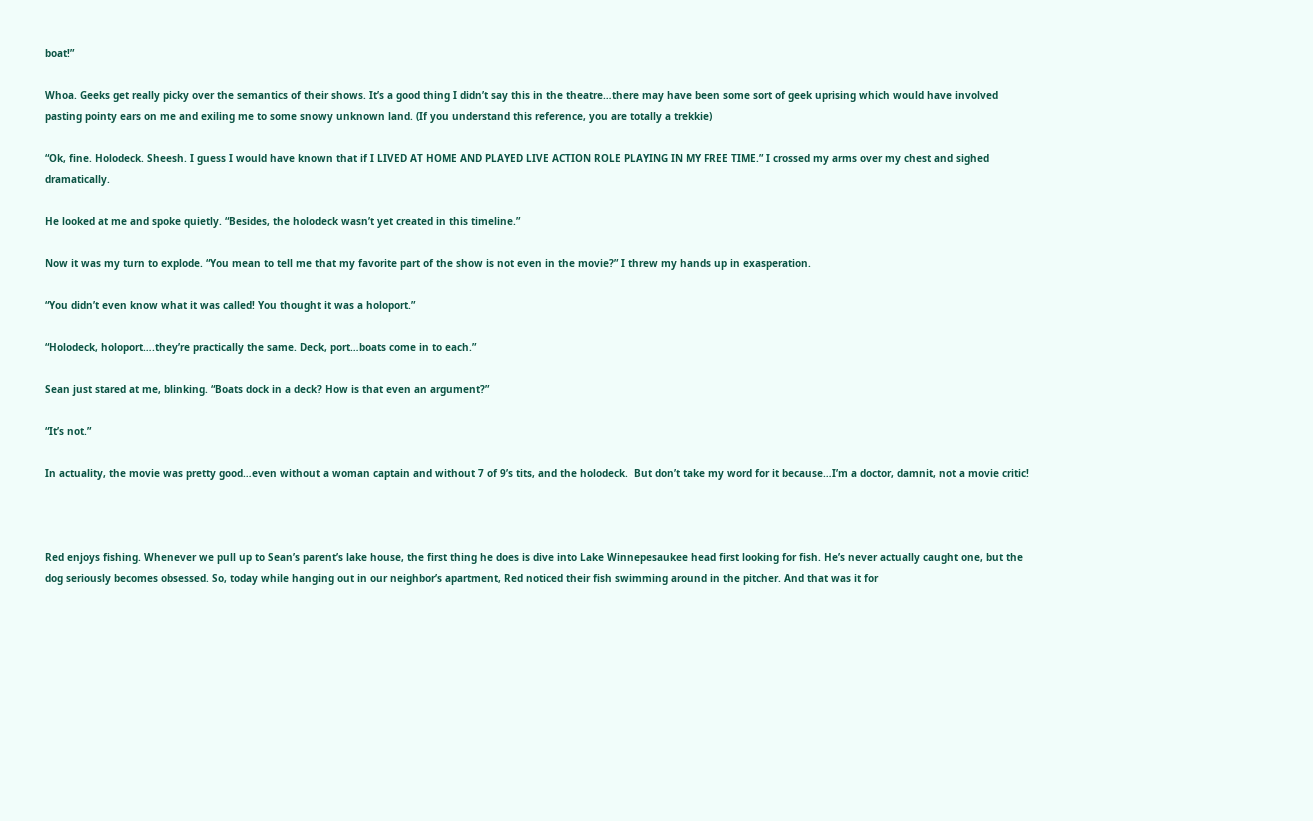boat!”

Whoa. Geeks get really picky over the semantics of their shows. It’s a good thing I didn’t say this in the theatre…there may have been some sort of geek uprising which would have involved pasting pointy ears on me and exiling me to some snowy unknown land. (If you understand this reference, you are totally a trekkie)

“Ok, fine. Holodeck. Sheesh. I guess I would have known that if I LIVED AT HOME AND PLAYED LIVE ACTION ROLE PLAYING IN MY FREE TIME.” I crossed my arms over my chest and sighed dramatically.

He looked at me and spoke quietly. “Besides, the holodeck wasn’t yet created in this timeline.”

Now it was my turn to explode. “You mean to tell me that my favorite part of the show is not even in the movie?” I threw my hands up in exasperation.

“You didn’t even know what it was called! You thought it was a holoport.”

“Holodeck, holoport….they’re practically the same. Deck, port…boats come in to each.”

Sean just stared at me, blinking. “Boats dock in a deck? How is that even an argument?”

“It’s not.”

In actuality, the movie was pretty good…even without a woman captain and without 7 of 9’s tits, and the holodeck.  But don’t take my word for it because…I’m a doctor, damnit, not a movie critic!



Red enjoys fishing. Whenever we pull up to Sean’s parent’s lake house, the first thing he does is dive into Lake Winnepesaukee head first looking for fish. He’s never actually caught one, but the dog seriously becomes obsessed. So, today while hanging out in our neighbor’s apartment, Red noticed their fish swimming around in the pitcher. And that was it for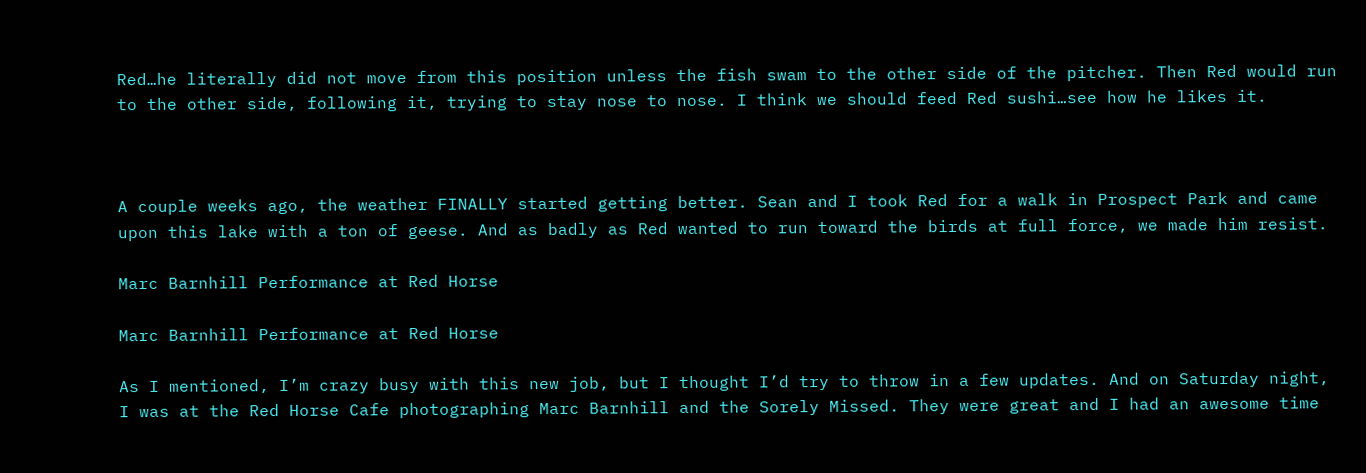Red…he literally did not move from this position unless the fish swam to the other side of the pitcher. Then Red would run to the other side, following it, trying to stay nose to nose. I think we should feed Red sushi…see how he likes it.



A couple weeks ago, the weather FINALLY started getting better. Sean and I took Red for a walk in Prospect Park and came upon this lake with a ton of geese. And as badly as Red wanted to run toward the birds at full force, we made him resist.

Marc Barnhill Performance at Red Horse

Marc Barnhill Performance at Red Horse

As I mentioned, I’m crazy busy with this new job, but I thought I’d try to throw in a few updates. And on Saturday night, I was at the Red Horse Cafe photographing Marc Barnhill and the Sorely Missed. They were great and I had an awesome time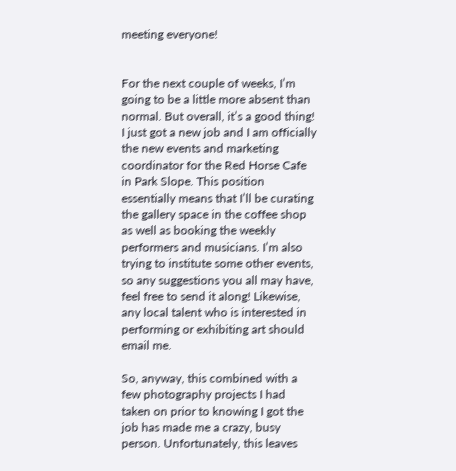meeting everyone!


For the next couple of weeks, I’m going to be a little more absent than normal. But overall, it’s a good thing! I just got a new job and I am officially the new events and marketing coordinator for the Red Horse Cafe in Park Slope. This position essentially means that I’ll be curating the gallery space in the coffee shop as well as booking the weekly performers and musicians. I’m also trying to institute some other events, so any suggestions you all may have, feel free to send it along! Likewise, any local talent who is interested in performing or exhibiting art should email me.

So, anyway, this combined with a few photography projects I had taken on prior to knowing I got the job has made me a crazy, busy person. Unfortunately, this leaves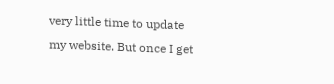very little time to update my website. But once I get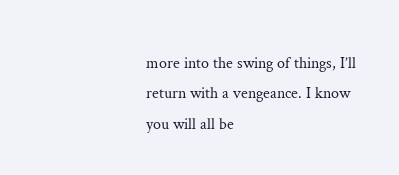more into the swing of things, I’ll return with a vengeance. I know you will all be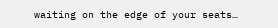waiting on the edge of your seats…